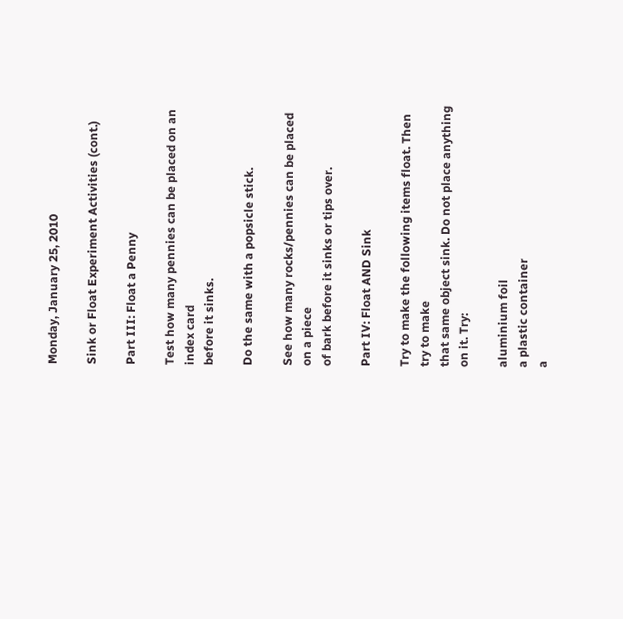Monday, January 25, 2010

Sink or Float Experiment Activities (cont.)

Part III: Float a Penny

Test how many pennies can be placed on an index card
before it sinks.

Do the same with a popsicle stick.

See how many rocks/pennies can be placed on a piece
of bark before it sinks or tips over.

Part IV: Float AND Sink

Try to make the following items float. Then try to make
that same object sink. Do not place anything on it. Try:

aluminium foil
a plastic container
a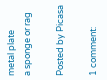metal plate
a sponge or rag

Posted by Picasa

1 comment: